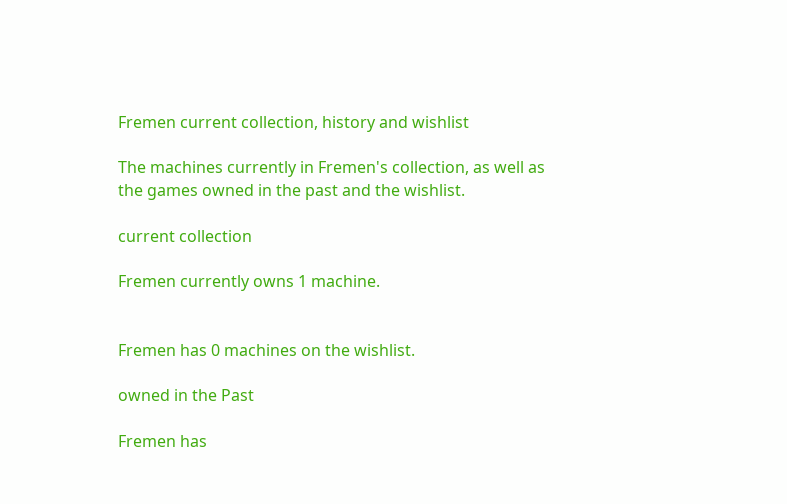Fremen current collection, history and wishlist

The machines currently in Fremen's collection, as well as the games owned in the past and the wishlist.

current collection

Fremen currently owns 1 machine.


Fremen has 0 machines on the wishlist.

owned in the Past

Fremen has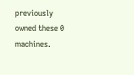previously owned these 0 machines.